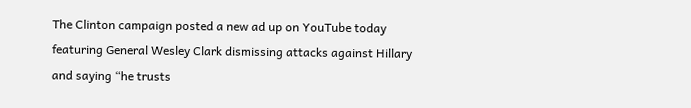The Clinton campaign posted a new ad up on YouTube today featuring General Wesley Clark dismissing attacks against Hillary and saying “he trusts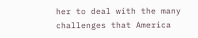her to deal with the many challenges that America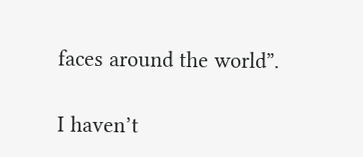faces around the world”.

I haven’t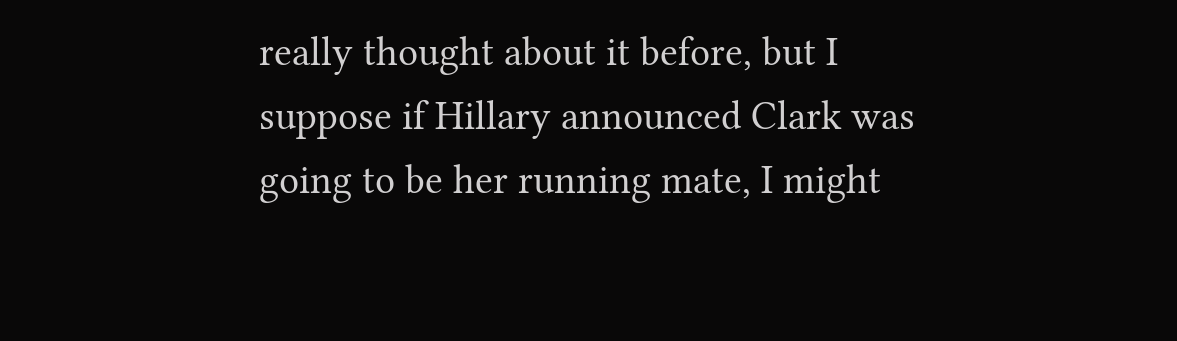really thought about it before, but I suppose if Hillary announced Clark was going to be her running mate, I might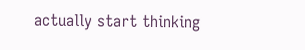actually start thinking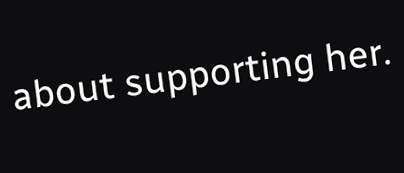about supporting her.